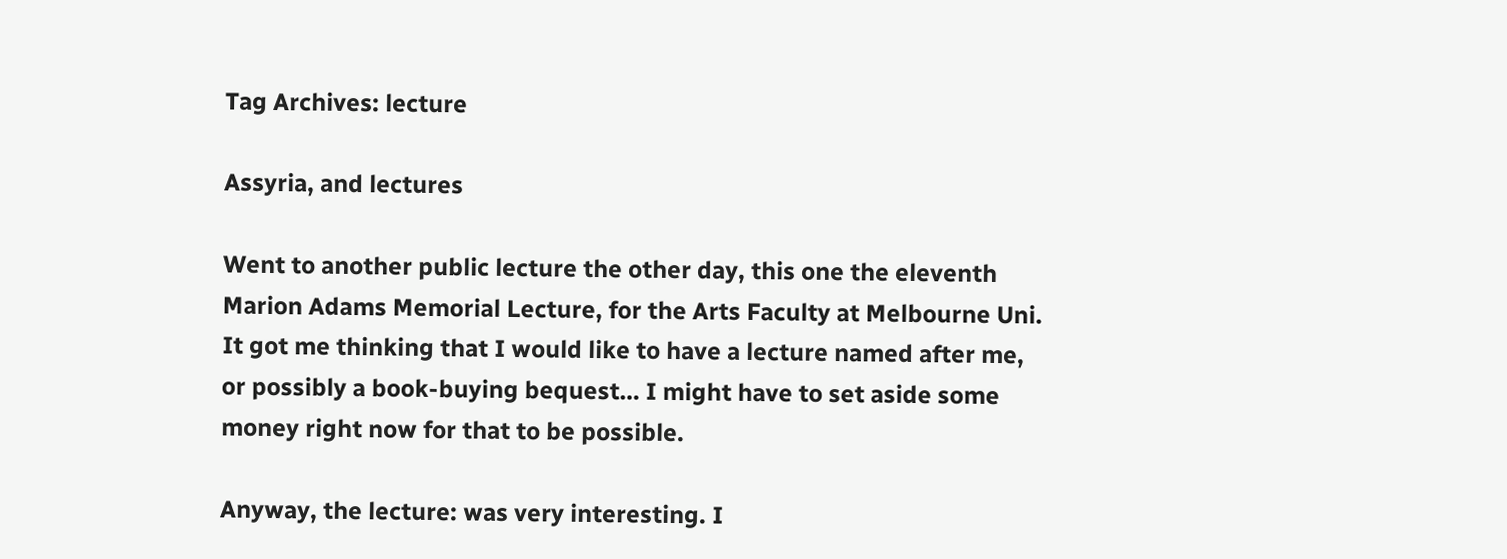Tag Archives: lecture

Assyria, and lectures

Went to another public lecture the other day, this one the eleventh Marion Adams Memorial Lecture, for the Arts Faculty at Melbourne Uni. It got me thinking that I would like to have a lecture named after me, or possibly a book-buying bequest… I might have to set aside some money right now for that to be possible.

Anyway, the lecture: was very interesting. I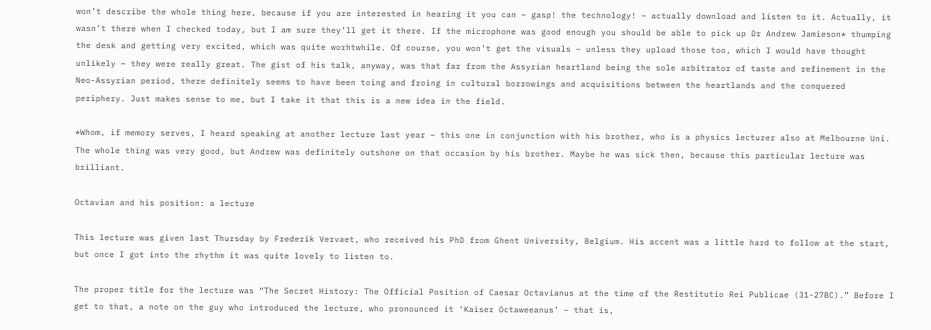won’t describe the whole thing here, because if you are interested in hearing it you can – gasp! the technology! – actually download and listen to it. Actually, it wasn’t there when I checked today, but I am sure they’ll get it there. If the microphone was good enough you should be able to pick up Dr Andrew Jamieson* thumping the desk and getting very excited, which was quite worhtwhile. Of course, you won’t get the visuals – unless they upload those too, which I would have thought unlikely – they were really great. The gist of his talk, anyway, was that far from the Assyrian heartland being the sole arbitrator of taste and refinement in the Neo-Assyrian period, there definitely seems to have been toing and froing in cultural borrowings and acquisitions between the heartlands and the conquered periphery. Just makes sense to me, but I take it that this is a new idea in the field.

*Whom, if memory serves, I heard speaking at another lecture last year – this one in conjunction with his brother, who is a physics lecturer also at Melbourne Uni. The whole thing was very good, but Andrew was definitely outshone on that occasion by his brother. Maybe he was sick then, because this particular lecture was brilliant.

Octavian and his position: a lecture

This lecture was given last Thursday by Frederik Vervaet, who received his PhD from Ghent University, Belgium. His accent was a little hard to follow at the start, but once I got into the rhythm it was quite lovely to listen to.

The proper title for the lecture was “The Secret History: The Official Position of Caesar Octavianus at the time of the Restitutio Rei Publicae (31-27BC).” Before I get to that, a note on the guy who introduced the lecture, who pronounced it ‘Kaiser Octaweeanus’ – that is,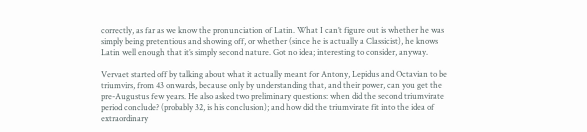correctly, as far as we know the pronunciation of Latin. What I can’t figure out is whether he was simply being pretentious and showing off, or whether (since he is actually a Classicist), he knows Latin well enough that it’s simply second nature. Got no idea; interesting to consider, anyway.

Vervaet started off by talking about what it actually meant for Antony, Lepidus and Octavian to be triumvirs, from 43 onwards, because only by understanding that, and their power, can you get the pre-Augustus few years. He also asked two preliminary questions: when did the second triumvirate period conclude? (probably 32, is his conclusion); and how did the triumvirate fit into the idea of extraordinary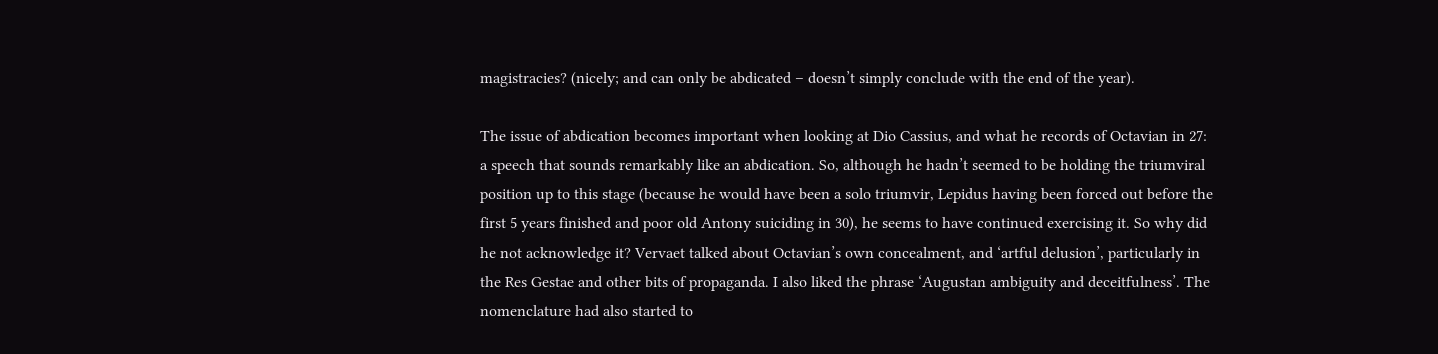magistracies? (nicely; and can only be abdicated – doesn’t simply conclude with the end of the year).

The issue of abdication becomes important when looking at Dio Cassius, and what he records of Octavian in 27: a speech that sounds remarkably like an abdication. So, although he hadn’t seemed to be holding the triumviral position up to this stage (because he would have been a solo triumvir, Lepidus having been forced out before the first 5 years finished and poor old Antony suiciding in 30), he seems to have continued exercising it. So why did he not acknowledge it? Vervaet talked about Octavian’s own concealment, and ‘artful delusion’, particularly in the Res Gestae and other bits of propaganda. I also liked the phrase ‘Augustan ambiguity and deceitfulness’. The nomenclature had also started to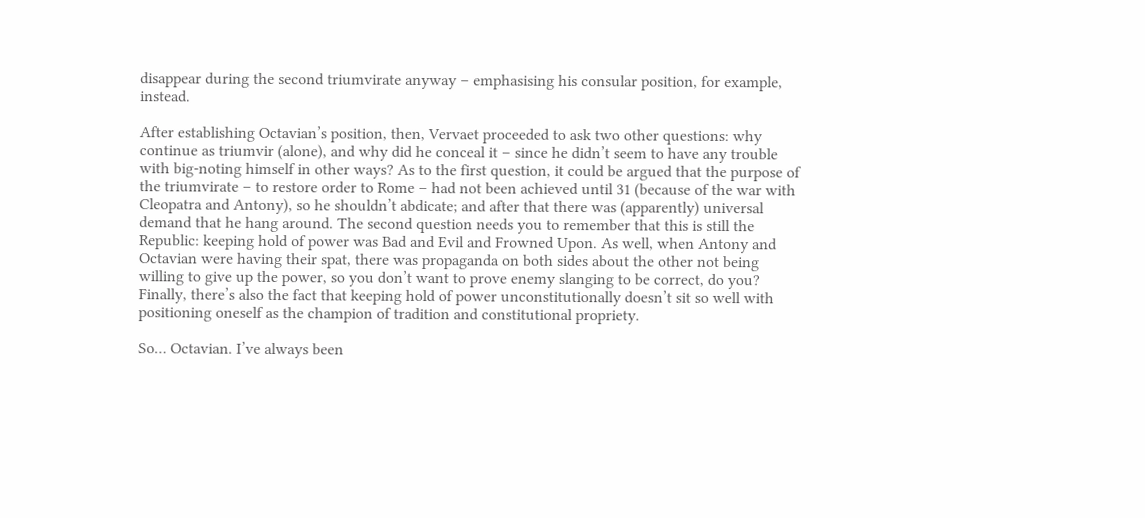disappear during the second triumvirate anyway – emphasising his consular position, for example, instead.

After establishing Octavian’s position, then, Vervaet proceeded to ask two other questions: why continue as triumvir (alone), and why did he conceal it – since he didn’t seem to have any trouble with big-noting himself in other ways? As to the first question, it could be argued that the purpose of the triumvirate – to restore order to Rome – had not been achieved until 31 (because of the war with Cleopatra and Antony), so he shouldn’t abdicate; and after that there was (apparently) universal demand that he hang around. The second question needs you to remember that this is still the Republic: keeping hold of power was Bad and Evil and Frowned Upon. As well, when Antony and Octavian were having their spat, there was propaganda on both sides about the other not being willing to give up the power, so you don’t want to prove enemy slanging to be correct, do you? Finally, there’s also the fact that keeping hold of power unconstitutionally doesn’t sit so well with positioning oneself as the champion of tradition and constitutional propriety.

So… Octavian. I’ve always been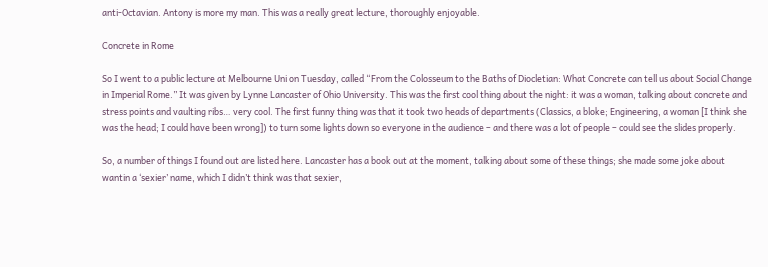anti-Octavian. Antony is more my man. This was a really great lecture, thoroughly enjoyable.

Concrete in Rome

So I went to a public lecture at Melbourne Uni on Tuesday, called “From the Colosseum to the Baths of Diocletian: What Concrete can tell us about Social Change in Imperial Rome.” It was given by Lynne Lancaster of Ohio University. This was the first cool thing about the night: it was a woman, talking about concrete and stress points and vaulting ribs… very cool. The first funny thing was that it took two heads of departments (Classics, a bloke; Engineering, a woman [I think she was the head; I could have been wrong]) to turn some lights down so everyone in the audience – and there was a lot of people – could see the slides properly.

So, a number of things I found out are listed here. Lancaster has a book out at the moment, talking about some of these things; she made some joke about wantin a ‘sexier’ name, which I didn’t think was that sexier,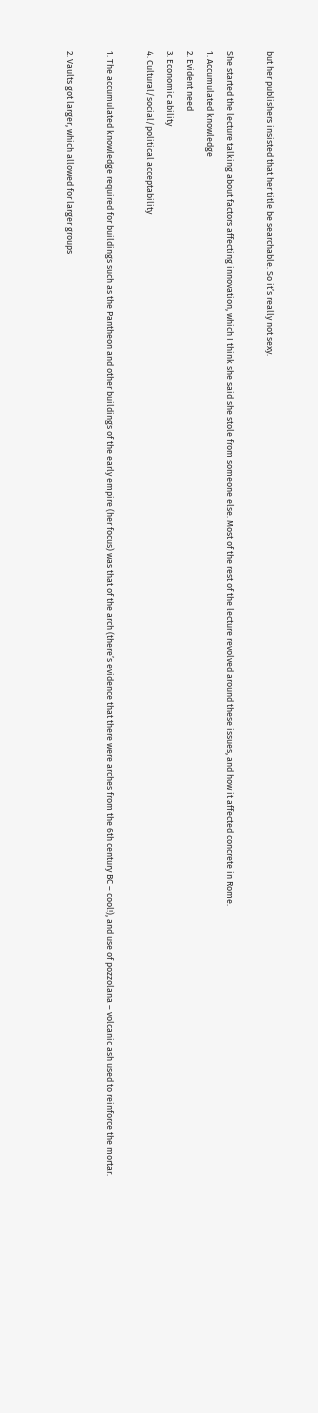but her publishers insisted that her title be searchable. So it’s really not sexy.

She started the lecture talking about factors affecting innovation, which I think she said she stole from someone else. Most of the rest of the lecture revolved around these issues, and how it affected concrete in Rome.
1. Accumulated knowledge
2. Evident need
3. Economic ability
4. Cultural/social/political acceptability

1. The accumulated knowledge required for buildings such as the Pantheon and other buildings of the early empire (her focus) was that of the arch (there’s evidence that there were arches from the 6th century BC – cool!), and use of pozzolana – volcanic ash used to reinforce the mortar.

2. Vaults got larger, which allowed for larger groups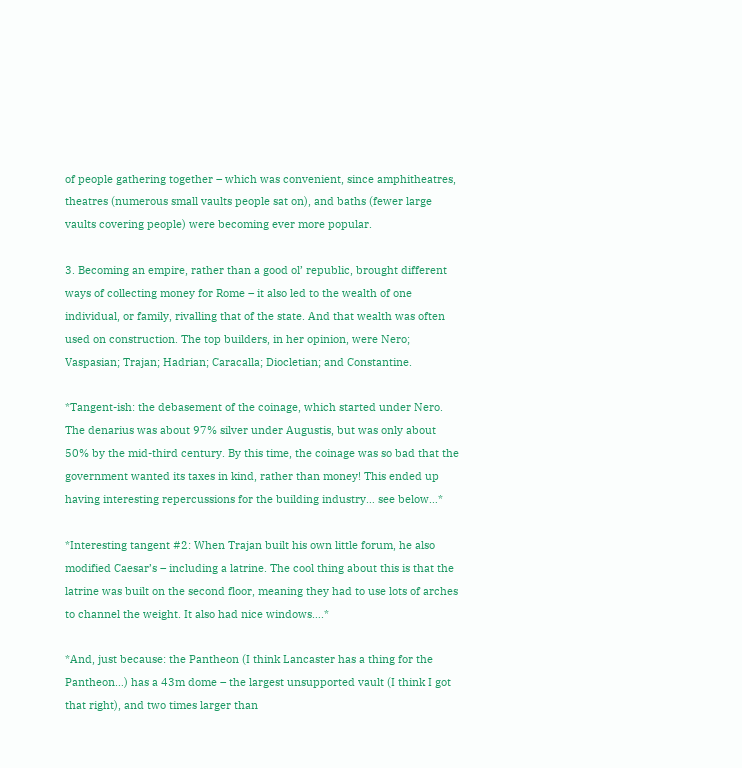of people gathering together – which was convenient, since amphitheatres, theatres (numerous small vaults people sat on), and baths (fewer large vaults covering people) were becoming ever more popular.

3. Becoming an empire, rather than a good ol’ republic, brought different ways of collecting money for Rome – it also led to the wealth of one individual, or family, rivalling that of the state. And that wealth was often used on construction. The top builders, in her opinion, were Nero; Vaspasian; Trajan; Hadrian; Caracalla; Diocletian; and Constantine.

*Tangent-ish: the debasement of the coinage, which started under Nero. The denarius was about 97% silver under Augustis, but was only about 50% by the mid-third century. By this time, the coinage was so bad that the government wanted its taxes in kind, rather than money! This ended up having interesting repercussions for the building industry… see below…*

*Interesting tangent #2: When Trajan built his own little forum, he also modified Caesar’s – including a latrine. The cool thing about this is that the latrine was built on the second floor, meaning they had to use lots of arches to channel the weight. It also had nice windows….*

*And, just because: the Pantheon (I think Lancaster has a thing for the Pantheon…) has a 43m dome – the largest unsupported vault (I think I got that right), and two times larger than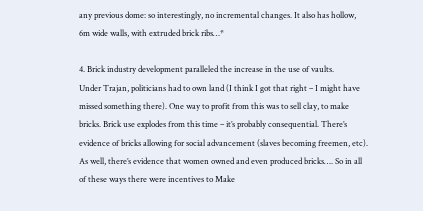any previous dome: so interestingly, no incremental changes. It also has hollow, 6m wide walls, with extruded brick ribs…*

4. Brick industry development paralleled the increase in the use of vaults.
Under Trajan, politicians had to own land (I think I got that right – I might have missed something there). One way to profit from this was to sell clay, to make bricks. Brick use explodes from this time – it’s probably consequential. There’s evidence of bricks allowing for social advancement (slaves becoming freemen, etc). As well, there’s evidence that women owned and even produced bricks…. So in all of these ways there were incentives to Make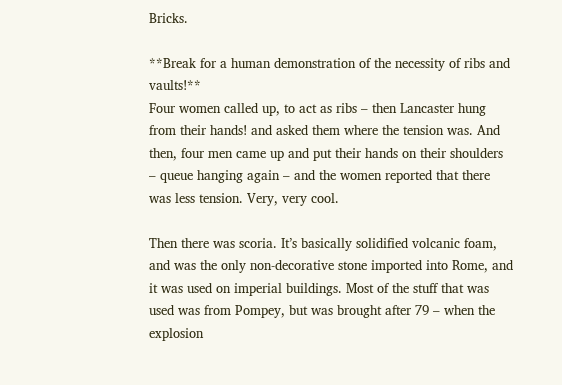Bricks.

**Break for a human demonstration of the necessity of ribs and vaults!**
Four women called up, to act as ribs – then Lancaster hung from their hands! and asked them where the tension was. And then, four men came up and put their hands on their shoulders – queue hanging again – and the women reported that there was less tension. Very, very cool.

Then there was scoria. It’s basically solidified volcanic foam, and was the only non-decorative stone imported into Rome, and it was used on imperial buildings. Most of the stuff that was used was from Pompey, but was brought after 79 – when the explosion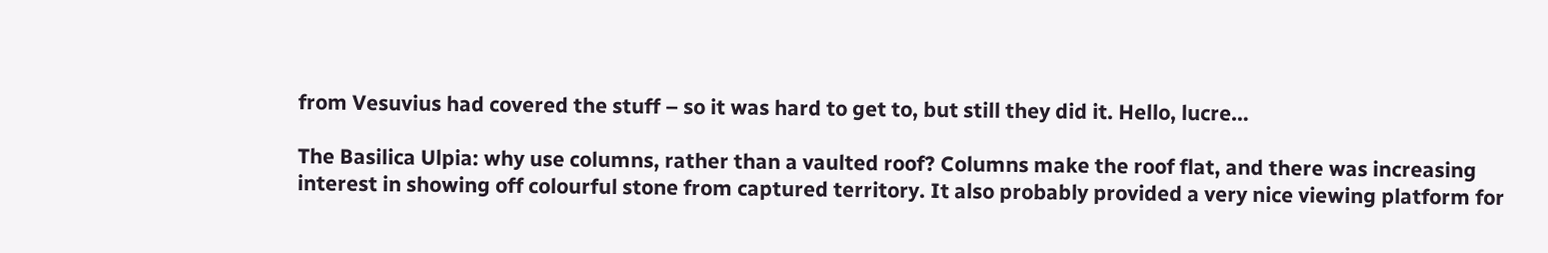from Vesuvius had covered the stuff – so it was hard to get to, but still they did it. Hello, lucre…

The Basilica Ulpia: why use columns, rather than a vaulted roof? Columns make the roof flat, and there was increasing interest in showing off colourful stone from captured territory. It also probably provided a very nice viewing platform for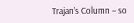Trajan’s Column – so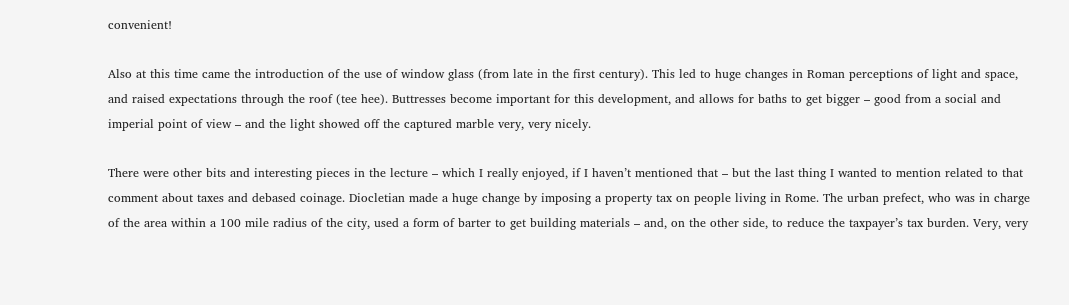convenient!

Also at this time came the introduction of the use of window glass (from late in the first century). This led to huge changes in Roman perceptions of light and space, and raised expectations through the roof (tee hee). Buttresses become important for this development, and allows for baths to get bigger – good from a social and imperial point of view – and the light showed off the captured marble very, very nicely.

There were other bits and interesting pieces in the lecture – which I really enjoyed, if I haven’t mentioned that – but the last thing I wanted to mention related to that comment about taxes and debased coinage. Diocletian made a huge change by imposing a property tax on people living in Rome. The urban prefect, who was in charge of the area within a 100 mile radius of the city, used a form of barter to get building materials – and, on the other side, to reduce the taxpayer’s tax burden. Very, very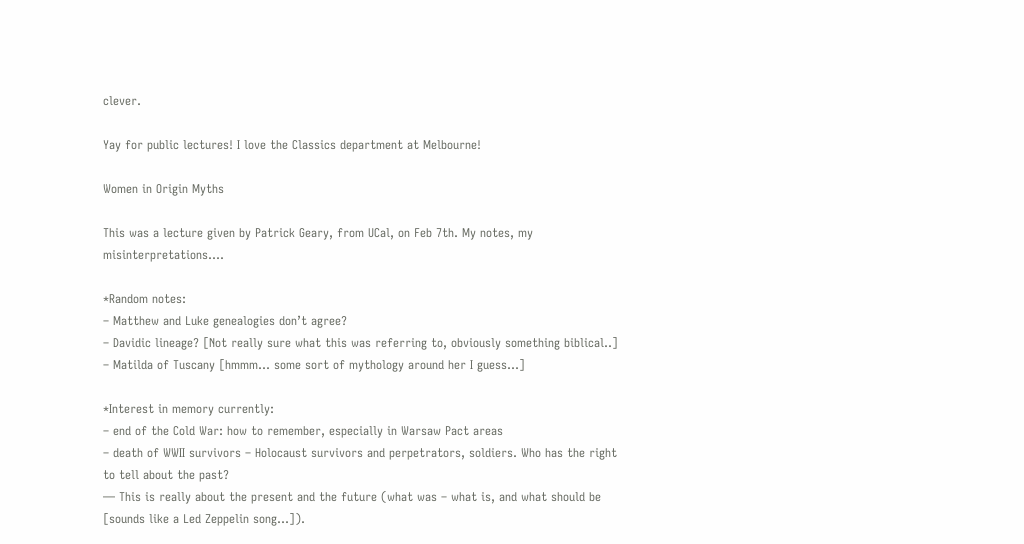clever.

Yay for public lectures! I love the Classics department at Melbourne!

Women in Origin Myths

This was a lecture given by Patrick Geary, from UCal, on Feb 7th. My notes, my misinterpretations….

*Random notes:
– Matthew and Luke genealogies don’t agree?
– Davidic lineage? [Not really sure what this was referring to, obviously something biblical..]
– Matilda of Tuscany [hmmm… some sort of mythology around her I guess…]

*Interest in memory currently:
– end of the Cold War: how to remember, especially in Warsaw Pact areas
– death of WWII survivors – Holocaust survivors and perpetrators, soldiers. Who has the right to tell about the past?
— This is really about the present and the future (what was – what is, and what should be [sounds like a Led Zeppelin song…]).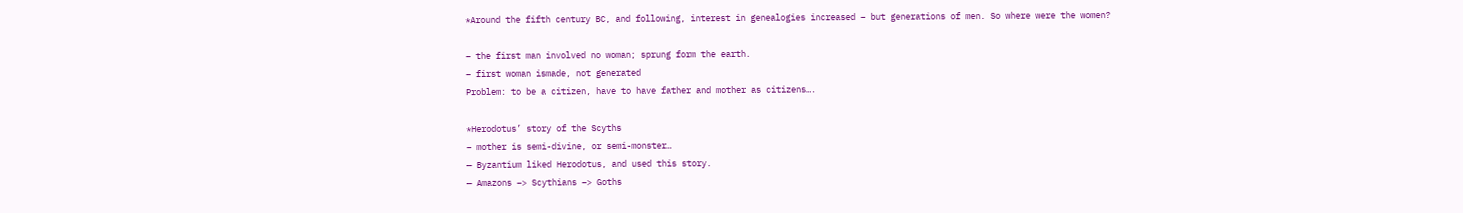*Around the fifth century BC, and following, interest in genealogies increased – but generations of men. So where were the women?

– the first man involved no woman; sprung form the earth.
– first woman ismade, not generated
Problem: to be a citizen, have to have father and mother as citizens….

*Herodotus’ story of the Scyths
– mother is semi-divine, or semi-monster…
— Byzantium liked Herodotus, and used this story.
— Amazons –> Scythians –> Goths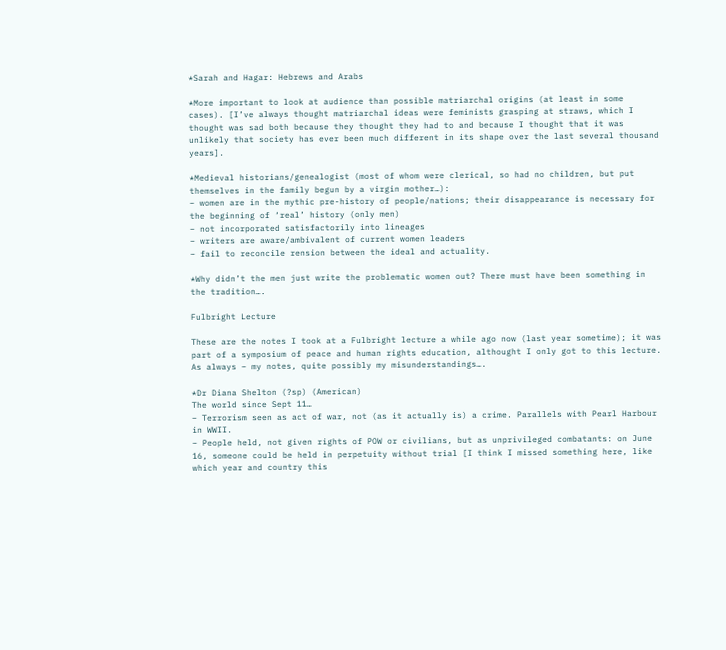*Sarah and Hagar: Hebrews and Arabs

*More important to look at audience than possible matriarchal origins (at least in some cases). [I’ve always thought matriarchal ideas were feminists grasping at straws, which I thought was sad both because they thought they had to and because I thought that it was unlikely that society has ever been much different in its shape over the last several thousand years].

*Medieval historians/genealogist (most of whom were clerical, so had no children, but put themselves in the family begun by a virgin mother…):
– women are in the mythic pre-history of people/nations; their disappearance is necessary for the beginning of ‘real’ history (only men)
– not incorporated satisfactorily into lineages
– writers are aware/ambivalent of current women leaders
– fail to reconcile rension between the ideal and actuality.

*Why didn’t the men just write the problematic women out? There must have been something in the tradition….

Fulbright Lecture

These are the notes I took at a Fulbright lecture a while ago now (last year sometime); it was part of a symposium of peace and human rights education, althought I only got to this lecture. As always – my notes, quite possibly my misunderstandings….

*Dr Diana Shelton (?sp) (American)
The world since Sept 11…
– Terrorism seen as act of war, not (as it actually is) a crime. Parallels with Pearl Harbour in WWII.
– People held, not given rights of POW or civilians, but as unprivileged combatants: on June 16, someone could be held in perpetuity without trial [I think I missed something here, like which year and country this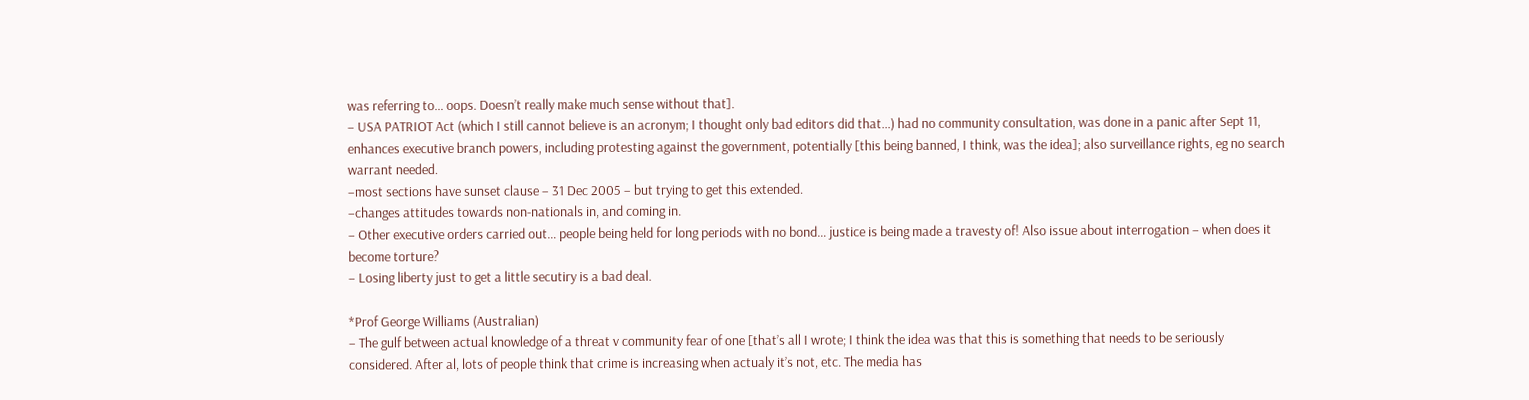was referring to… oops. Doesn’t really make much sense without that].
– USA PATRIOT Act (which I still cannot believe is an acronym; I thought only bad editors did that…) had no community consultation, was done in a panic after Sept 11, enhances executive branch powers, including protesting against the government, potentially [this being banned, I think, was the idea]; also surveillance rights, eg no search warrant needed.
–most sections have sunset clause – 31 Dec 2005 – but trying to get this extended.
–changes attitudes towards non-nationals in, and coming in.
– Other executive orders carried out… people being held for long periods with no bond… justice is being made a travesty of! Also issue about interrogation – when does it become torture?
– Losing liberty just to get a little secutiry is a bad deal.

*Prof George Williams (Australian)
– The gulf between actual knowledge of a threat v community fear of one [that’s all I wrote; I think the idea was that this is something that needs to be seriously considered. After al, lots of people think that crime is increasing when actualy it’s not, etc. The media has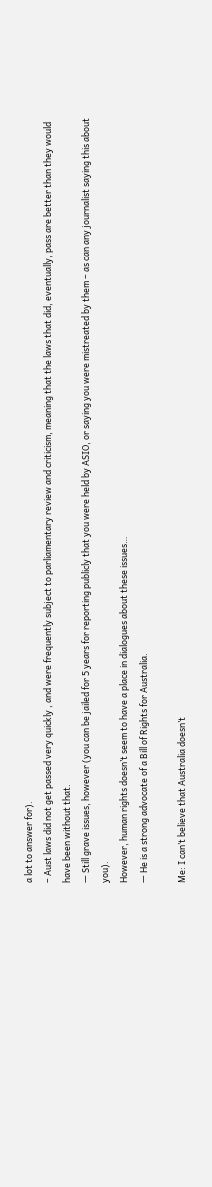a lot to answer for).
– Aust laws did not get passed very quickly , and were frequently subject to parliamentary review and criticism, meaning that the laws that did, eventually, pass are better than they would have been without that.
— Still grave issues, however (you can be jailed for 5 years for reporting publicly that you were held by ASIO, or saying you were mistreated by them – as can any journalist saying this about you).
However, human rights doesn’t seem to have a place in dialogues about these issues…
— He is a strong advocate of a Bill of Rights for Australia.

Me: I can’t believe that Australia doesn’t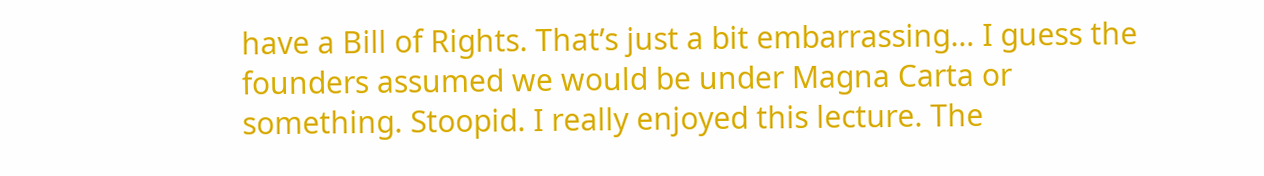have a Bill of Rights. That’s just a bit embarrassing… I guess the founders assumed we would be under Magna Carta or something. Stoopid. I really enjoyed this lecture. The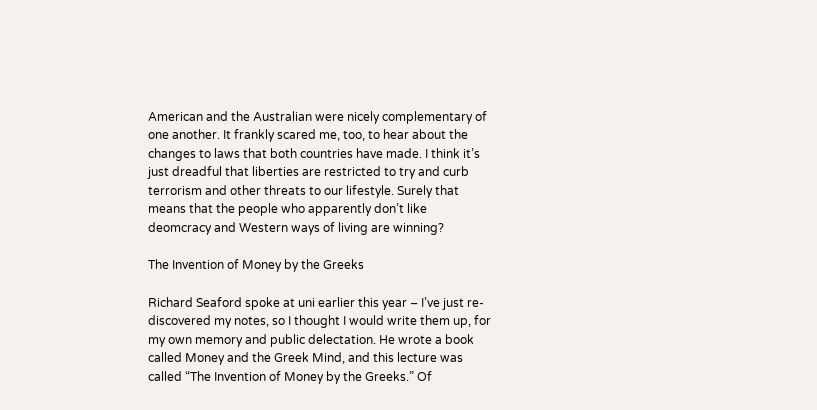American and the Australian were nicely complementary of one another. It frankly scared me, too, to hear about the changes to laws that both countries have made. I think it’s just dreadful that liberties are restricted to try and curb terrorism and other threats to our lifestyle. Surely that means that the people who apparently don’t like deomcracy and Western ways of living are winning?

The Invention of Money by the Greeks

Richard Seaford spoke at uni earlier this year – I’ve just re-discovered my notes, so I thought I would write them up, for my own memory and public delectation. He wrote a book called Money and the Greek Mind, and this lecture was called “The Invention of Money by the Greeks.” Of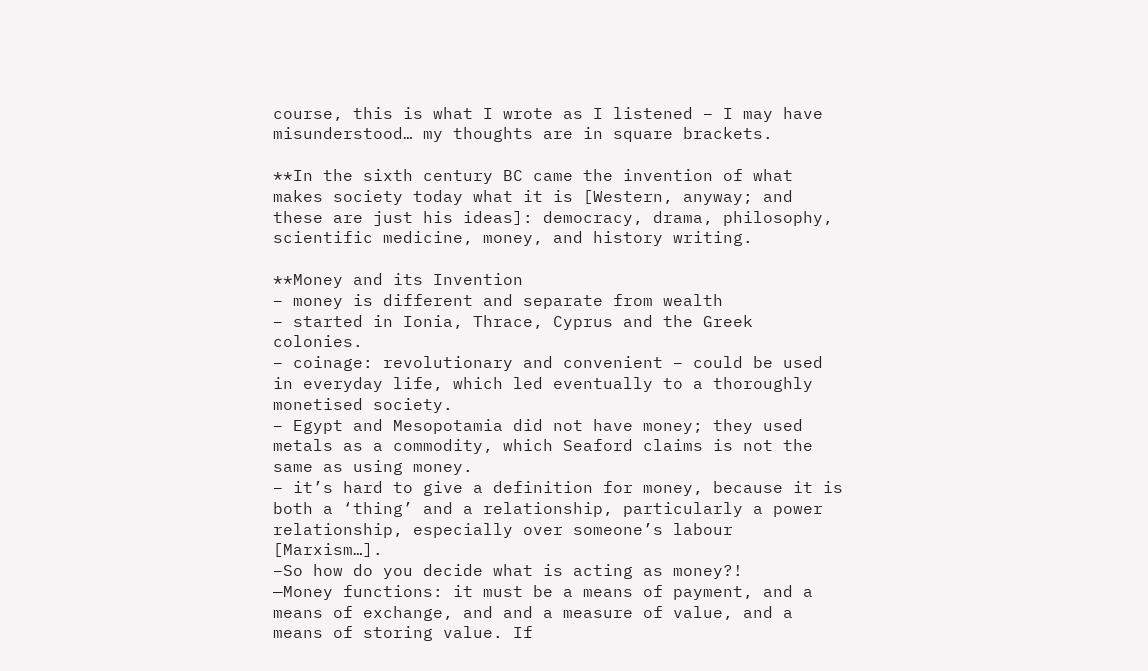course, this is what I wrote as I listened – I may have misunderstood… my thoughts are in square brackets.

**In the sixth century BC came the invention of what makes society today what it is [Western, anyway; and these are just his ideas]: democracy, drama, philosophy, scientific medicine, money, and history writing.

**Money and its Invention
– money is different and separate from wealth
– started in Ionia, Thrace, Cyprus and the Greek colonies.
– coinage: revolutionary and convenient – could be used in everyday life, which led eventually to a thoroughly monetised society.
– Egypt and Mesopotamia did not have money; they used metals as a commodity, which Seaford claims is not the same as using money.
– it’s hard to give a definition for money, because it is both a ‘thing’ and a relationship, particularly a power relationship, especially over someone’s labour [Marxism…].
–So how do you decide what is acting as money?!
—Money functions: it must be a means of payment, and a means of exchange, and and a measure of value, and a means of storing value. If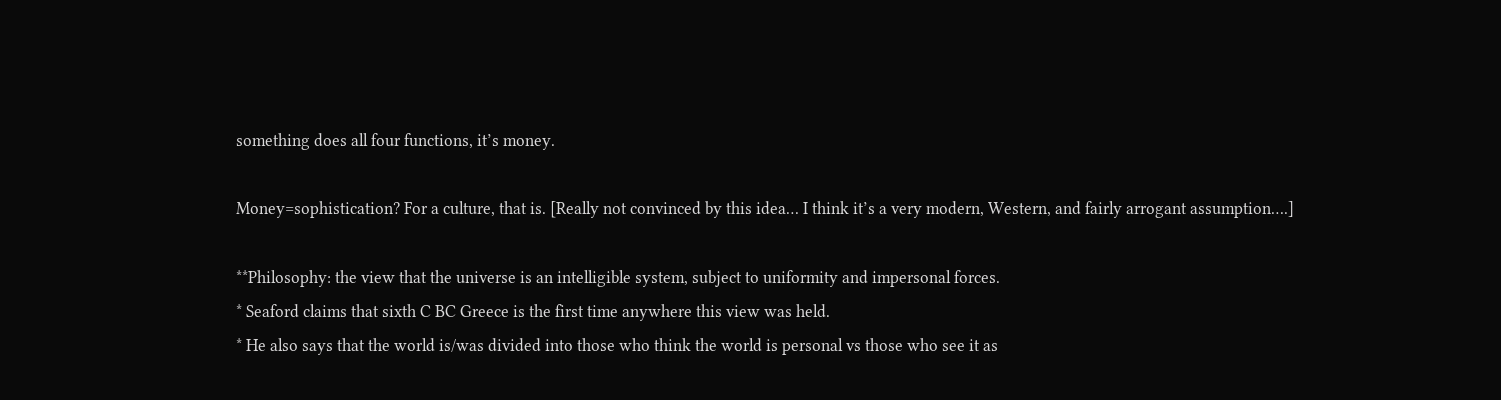something does all four functions, it’s money.

Money=sophistication? For a culture, that is. [Really not convinced by this idea… I think it’s a very modern, Western, and fairly arrogant assumption….]

**Philosophy: the view that the universe is an intelligible system, subject to uniformity and impersonal forces.
* Seaford claims that sixth C BC Greece is the first time anywhere this view was held.
* He also says that the world is/was divided into those who think the world is personal vs those who see it as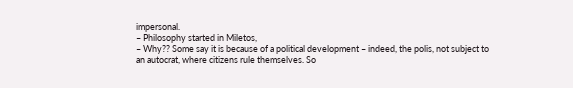impersonal.
– Philosophy started in Miletos,
– Why?? Some say it is because of a political development – indeed, the polis, not subject to an autocrat, where citizens rule themselves. So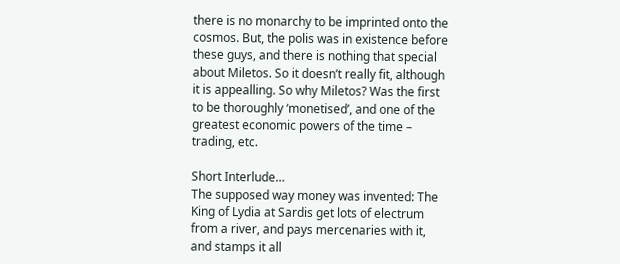there is no monarchy to be imprinted onto the cosmos. But, the polis was in existence before these guys, and there is nothing that special about Miletos. So it doesn’t really fit, although it is appealling. So why Miletos? Was the first to be thoroughly ‘monetised’, and one of the greatest economic powers of the time – trading, etc.

Short Interlude…
The supposed way money was invented: The King of Lydia at Sardis get lots of electrum from a river, and pays mercenaries with it, and stamps it all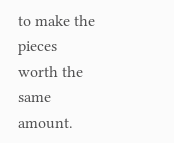to make the pieces worth the same amount.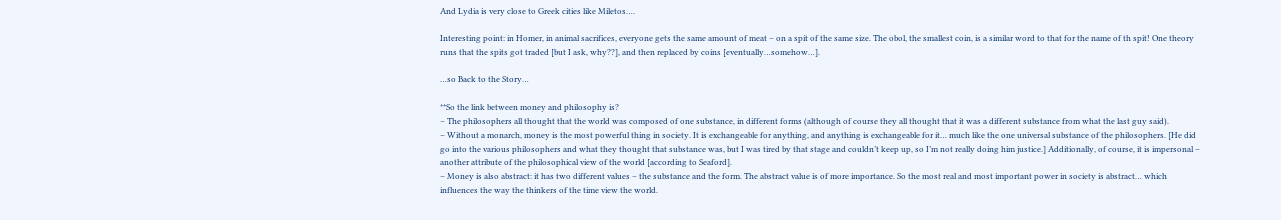And Lydia is very close to Greek cities like Miletos….

Interesting point: in Homer, in animal sacrifices, everyone gets the same amount of meat – on a spit of the same size. The obol, the smallest coin, is a similar word to that for the name of th spit! One theory runs that the spits got traded [but I ask, why??], and then replaced by coins [eventually…somehow…].

…so Back to the Story…

**So the link between money and philosophy is?
– The philosophers all thought that the world was composed of one substance, in different forms (although of course they all thought that it was a different substance from what the last guy said).
– Without a monarch, money is the most powerful thing in society. It is exchangeable for anything, and anything is exchangeable for it… much like the one universal substance of the philosophers. [He did go into the various philosophers and what they thought that substance was, but I was tired by that stage and couldn’t keep up, so I’m not really doing him justice.] Additionally, of course, it is impersonal – another attribute of the philosophical view of the world [according to Seaford].
– Money is also abstract: it has two different values – the substance and the form. The abstract value is of more importance. So the most real and most important power in society is abstract… which influences the way the thinkers of the time view the world.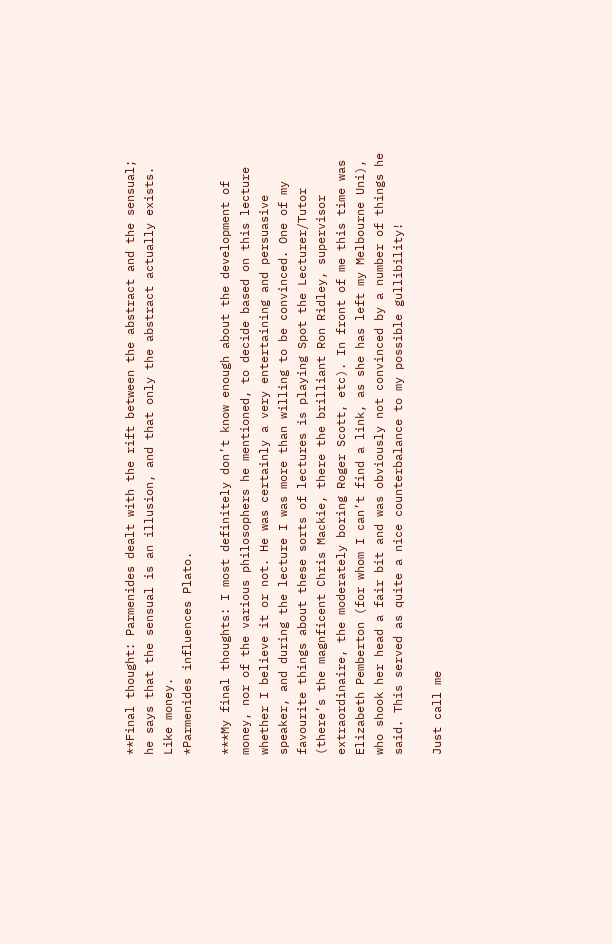**Final thought: Parmenides dealt with the rift between the abstract and the sensual; he says that the sensual is an illusion, and that only the abstract actually exists. Like money.
*Parmenides influences Plato.

***My final thoughts: I most definitely don’t know enough about the development of money, nor of the various philosophers he mentioned, to decide based on this lecture whether I believe it or not. He was certainly a very entertaining and persuasive speaker, and during the lecture I was more than willing to be convinced. One of my favourite things about these sorts of lectures is playing Spot the Lecturer/Tutor (there’s the magnficent Chris Mackie, there the brilliant Ron Ridley, supervisor extraordinaire, the moderately boring Roger Scott, etc). In front of me this time was Elizabeth Pemberton (for whom I can’t find a link, as she has left my Melbourne Uni), who shook her head a fair bit and was obviously not convinced by a number of things he said. This served as quite a nice counterbalance to my possible gullibility!

Just call me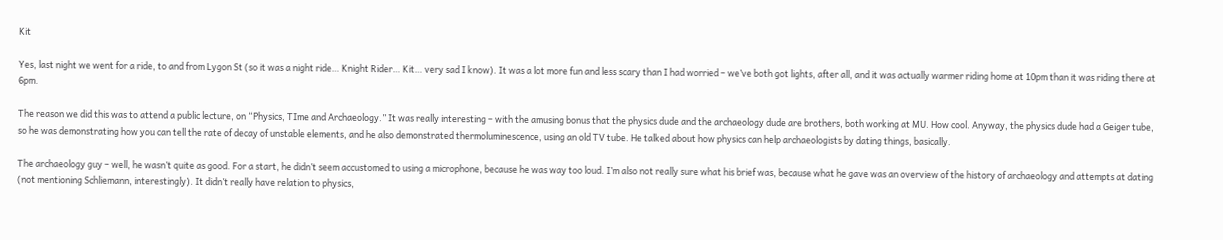Kit

Yes, last night we went for a ride, to and from Lygon St (so it was a night ride… Knight Rider… Kit… very sad I know). It was a lot more fun and less scary than I had worried – we’ve both got lights, after all, and it was actually warmer riding home at 10pm than it was riding there at 6pm.

The reason we did this was to attend a public lecture, on “Physics, TIme and Archaeology.” It was really interesting – with the amusing bonus that the physics dude and the archaeology dude are brothers, both working at MU. How cool. Anyway, the physics dude had a Geiger tube, so he was demonstrating how you can tell the rate of decay of unstable elements, and he also demonstrated thermoluminescence, using an old TV tube. He talked about how physics can help archaeologists by dating things, basically.

The archaeology guy – well, he wasn’t quite as good. For a start, he didn’t seem accustomed to using a microphone, because he was way too loud. I’m also not really sure what his brief was, because what he gave was an overview of the history of archaeology and attempts at dating (not mentioning Schliemann, interestingly). It didn’t really have relation to physics,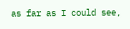as far as I could see,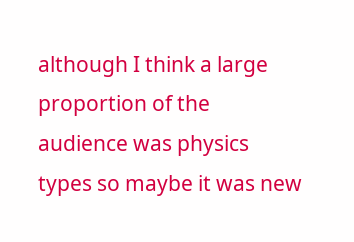although I think a large proportion of the audience was physics types so maybe it was new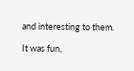and interesting to them.

It was fun,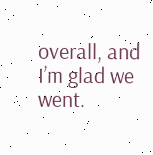overall, and I’m glad we went.